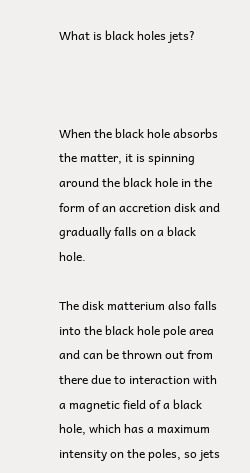What is black holes jets?



When the black hole absorbs the matter, it is spinning around the black hole in the form of an accretion disk and gradually falls on a black hole.

The disk matterium also falls into the black hole pole area and can be thrown out from there due to interaction with a magnetic field of a black hole, which has a maximum intensity on the poles, so jets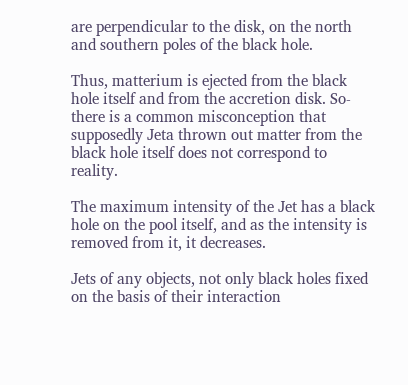are perpendicular to the disk, on the north and southern poles of the black hole.

Thus, matterium is ejected from the black hole itself and from the accretion disk. So-there is a common misconception that supposedly Jeta thrown out matter from the black hole itself does not correspond to reality.

The maximum intensity of the Jet has a black hole on the pool itself, and as the intensity is removed from it, it decreases.

Jets of any objects, not only black holes fixed on the basis of their interaction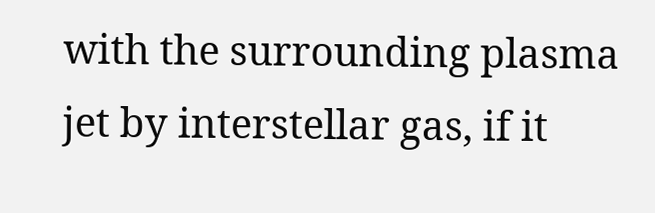with the surrounding plasma jet by interstellar gas, if it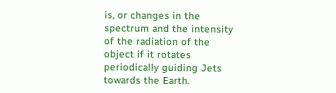is, or changes in the spectrum and the intensity of the radiation of the object if it rotates periodically guiding Jets towards the Earth.